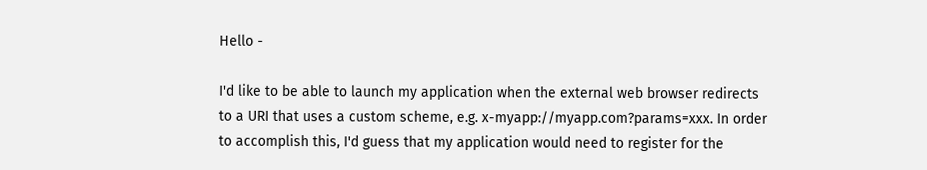Hello -

I'd like to be able to launch my application when the external web browser redirects to a URI that uses a custom scheme, e.g. x-myapp://myapp.com?params=xxx. In order to accomplish this, I'd guess that my application would need to register for the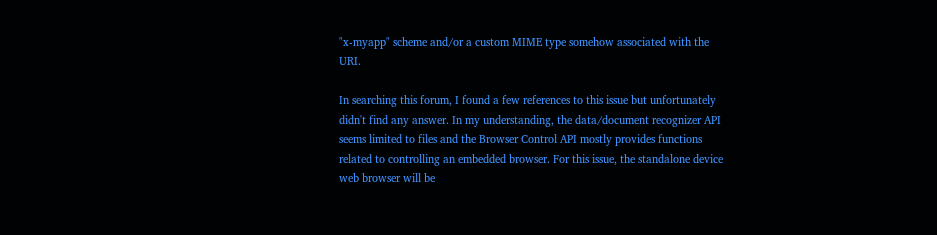"x-myapp" scheme and/or a custom MIME type somehow associated with the URI.

In searching this forum, I found a few references to this issue but unfortunately didn't find any answer. In my understanding, the data/document recognizer API seems limited to files and the Browser Control API mostly provides functions related to controlling an embedded browser. For this issue, the standalone device web browser will be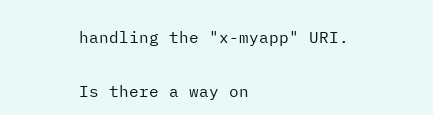handling the "x-myapp" URI.

Is there a way on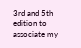3rd and 5th edition to associate my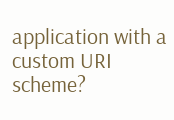application with a custom URI scheme?